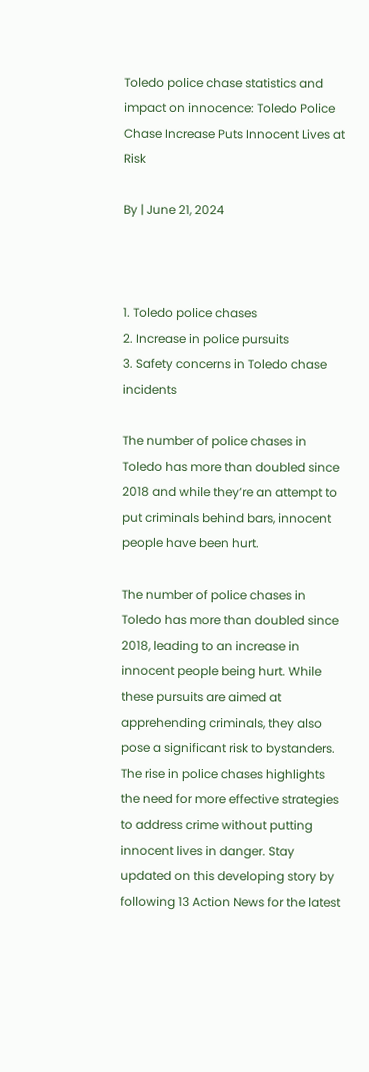Toledo police chase statistics and impact on innocence: Toledo Police Chase Increase Puts Innocent Lives at Risk

By | June 21, 2024



1. Toledo police chases
2. Increase in police pursuits
3. Safety concerns in Toledo chase incidents

The number of police chases in Toledo has more than doubled since 2018 and while they’re an attempt to put criminals behind bars, innocent people have been hurt.

The number of police chases in Toledo has more than doubled since 2018, leading to an increase in innocent people being hurt. While these pursuits are aimed at apprehending criminals, they also pose a significant risk to bystanders. The rise in police chases highlights the need for more effective strategies to address crime without putting innocent lives in danger. Stay updated on this developing story by following 13 Action News for the latest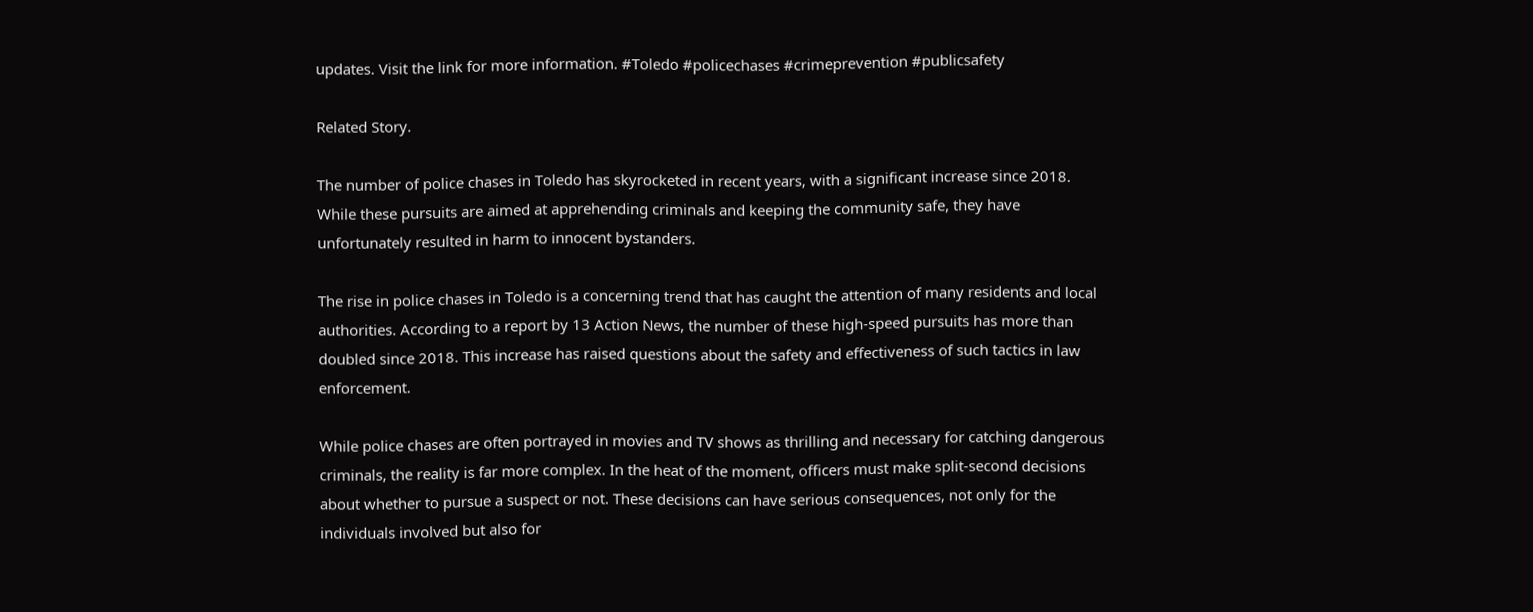updates. Visit the link for more information. #Toledo #policechases #crimeprevention #publicsafety

Related Story.

The number of police chases in Toledo has skyrocketed in recent years, with a significant increase since 2018. While these pursuits are aimed at apprehending criminals and keeping the community safe, they have unfortunately resulted in harm to innocent bystanders.

The rise in police chases in Toledo is a concerning trend that has caught the attention of many residents and local authorities. According to a report by 13 Action News, the number of these high-speed pursuits has more than doubled since 2018. This increase has raised questions about the safety and effectiveness of such tactics in law enforcement.

While police chases are often portrayed in movies and TV shows as thrilling and necessary for catching dangerous criminals, the reality is far more complex. In the heat of the moment, officers must make split-second decisions about whether to pursue a suspect or not. These decisions can have serious consequences, not only for the individuals involved but also for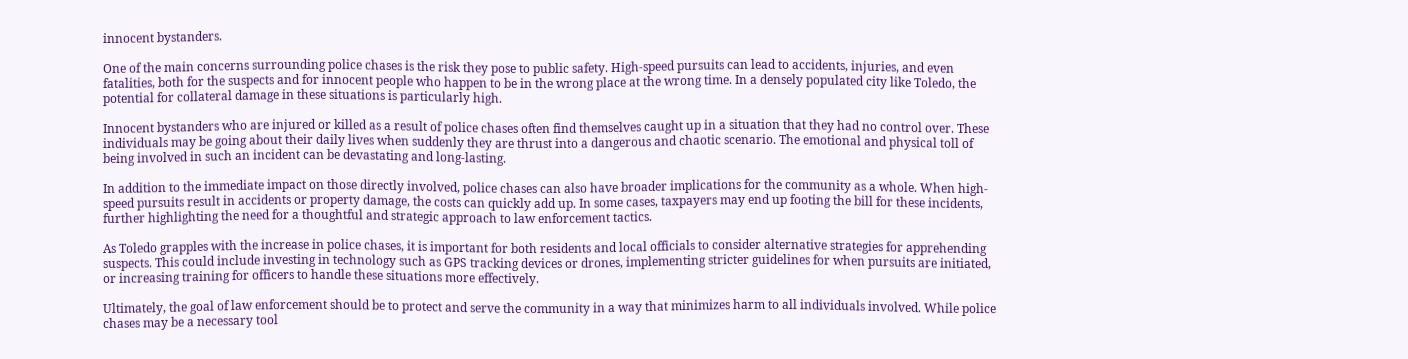innocent bystanders.

One of the main concerns surrounding police chases is the risk they pose to public safety. High-speed pursuits can lead to accidents, injuries, and even fatalities, both for the suspects and for innocent people who happen to be in the wrong place at the wrong time. In a densely populated city like Toledo, the potential for collateral damage in these situations is particularly high.

Innocent bystanders who are injured or killed as a result of police chases often find themselves caught up in a situation that they had no control over. These individuals may be going about their daily lives when suddenly they are thrust into a dangerous and chaotic scenario. The emotional and physical toll of being involved in such an incident can be devastating and long-lasting.

In addition to the immediate impact on those directly involved, police chases can also have broader implications for the community as a whole. When high-speed pursuits result in accidents or property damage, the costs can quickly add up. In some cases, taxpayers may end up footing the bill for these incidents, further highlighting the need for a thoughtful and strategic approach to law enforcement tactics.

As Toledo grapples with the increase in police chases, it is important for both residents and local officials to consider alternative strategies for apprehending suspects. This could include investing in technology such as GPS tracking devices or drones, implementing stricter guidelines for when pursuits are initiated, or increasing training for officers to handle these situations more effectively.

Ultimately, the goal of law enforcement should be to protect and serve the community in a way that minimizes harm to all individuals involved. While police chases may be a necessary tool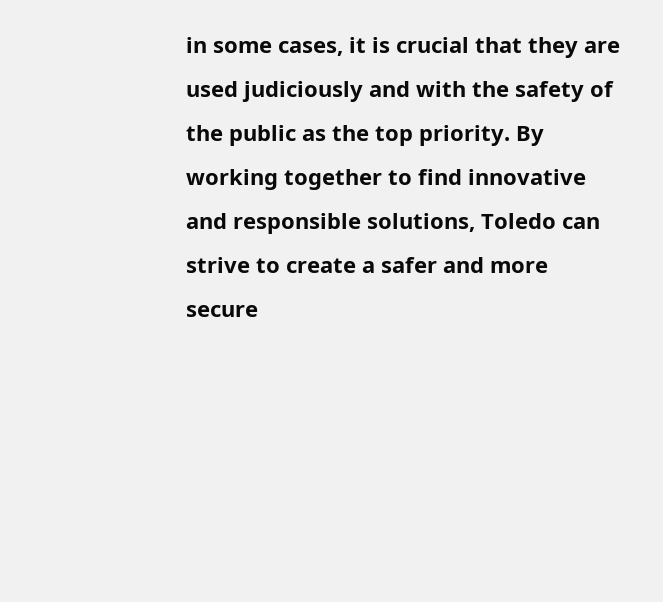in some cases, it is crucial that they are used judiciously and with the safety of the public as the top priority. By working together to find innovative and responsible solutions, Toledo can strive to create a safer and more secure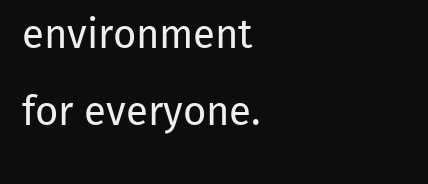environment for everyone.